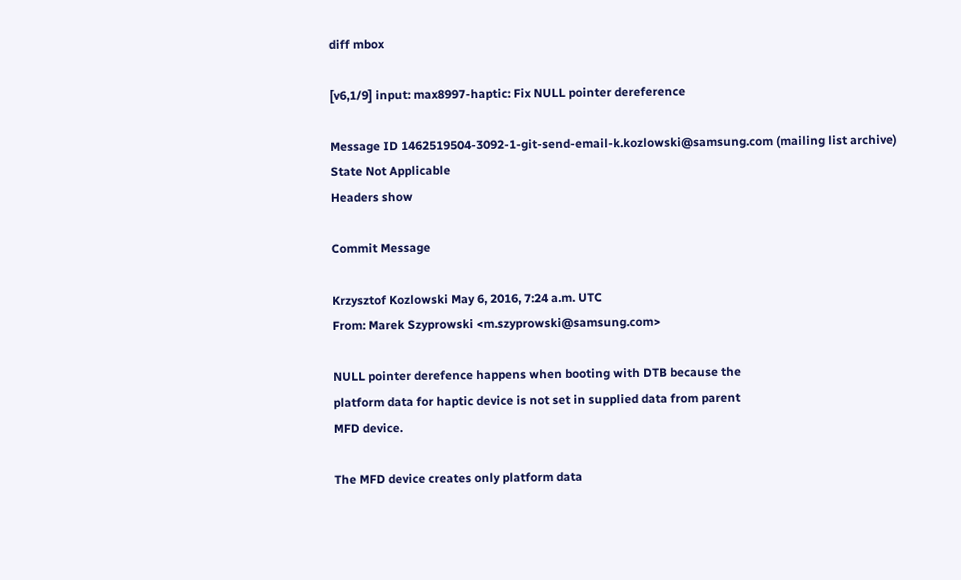diff mbox

[v6,1/9] input: max8997-haptic: Fix NULL pointer dereference

Message ID 1462519504-3092-1-git-send-email-k.kozlowski@samsung.com (mailing list archive)
State Not Applicable
Headers show

Commit Message

Krzysztof Kozlowski May 6, 2016, 7:24 a.m. UTC
From: Marek Szyprowski <m.szyprowski@samsung.com>

NULL pointer derefence happens when booting with DTB because the
platform data for haptic device is not set in supplied data from parent
MFD device.

The MFD device creates only platform data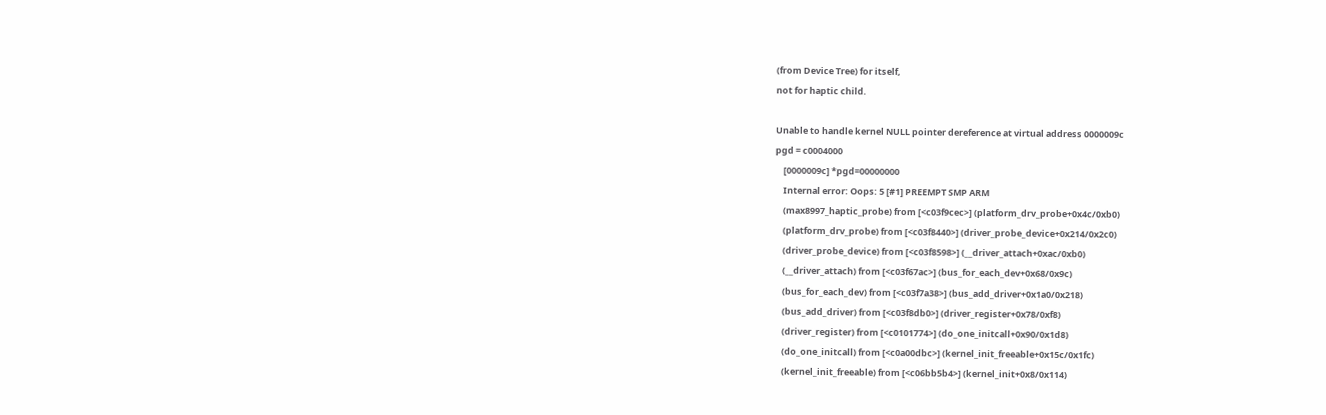(from Device Tree) for itself,
not for haptic child.

Unable to handle kernel NULL pointer dereference at virtual address 0000009c
pgd = c0004000
    [0000009c] *pgd=00000000
    Internal error: Oops: 5 [#1] PREEMPT SMP ARM
    (max8997_haptic_probe) from [<c03f9cec>] (platform_drv_probe+0x4c/0xb0)
    (platform_drv_probe) from [<c03f8440>] (driver_probe_device+0x214/0x2c0)
    (driver_probe_device) from [<c03f8598>] (__driver_attach+0xac/0xb0)
    (__driver_attach) from [<c03f67ac>] (bus_for_each_dev+0x68/0x9c)
    (bus_for_each_dev) from [<c03f7a38>] (bus_add_driver+0x1a0/0x218)
    (bus_add_driver) from [<c03f8db0>] (driver_register+0x78/0xf8)
    (driver_register) from [<c0101774>] (do_one_initcall+0x90/0x1d8)
    (do_one_initcall) from [<c0a00dbc>] (kernel_init_freeable+0x15c/0x1fc)
    (kernel_init_freeable) from [<c06bb5b4>] (kernel_init+0x8/0x114)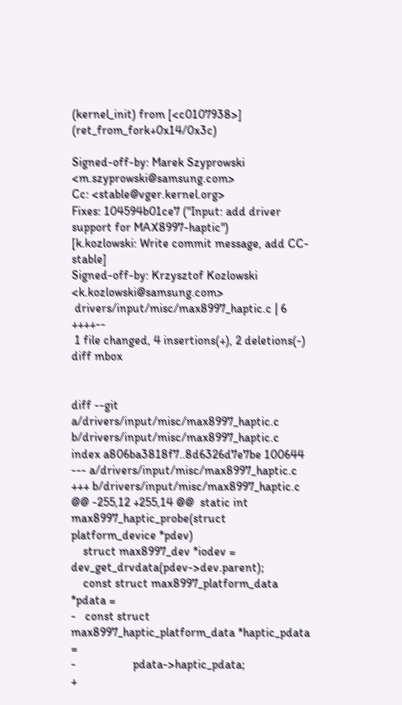(kernel_init) from [<c0107938>] (ret_from_fork+0x14/0x3c)

Signed-off-by: Marek Szyprowski <m.szyprowski@samsung.com>
Cc: <stable@vger.kernel.org>
Fixes: 104594b01ce7 ("Input: add driver support for MAX8997-haptic")
[k.kozlowski: Write commit message, add CC-stable]
Signed-off-by: Krzysztof Kozlowski <k.kozlowski@samsung.com>
 drivers/input/misc/max8997_haptic.c | 6 ++++--
 1 file changed, 4 insertions(+), 2 deletions(-)
diff mbox


diff --git a/drivers/input/misc/max8997_haptic.c b/drivers/input/misc/max8997_haptic.c
index a806ba3818f7..8d6326d7e7be 100644
--- a/drivers/input/misc/max8997_haptic.c
+++ b/drivers/input/misc/max8997_haptic.c
@@ -255,12 +255,14 @@  static int max8997_haptic_probe(struct platform_device *pdev)
    struct max8997_dev *iodev = dev_get_drvdata(pdev->dev.parent);
    const struct max8997_platform_data *pdata =
-   const struct max8997_haptic_platform_data *haptic_pdata =
-                   pdata->haptic_pdata;
+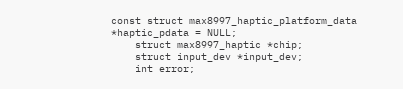const struct max8997_haptic_platform_data *haptic_pdata = NULL;
    struct max8997_haptic *chip;
    struct input_dev *input_dev;
    int error;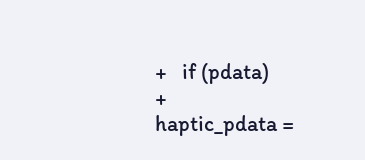+   if (pdata)
+       haptic_pdata =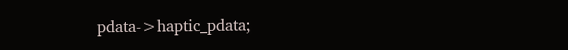pdata->haptic_pdata;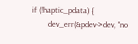if (!haptic_pdata) {
        dev_err(&pdev->dev, "no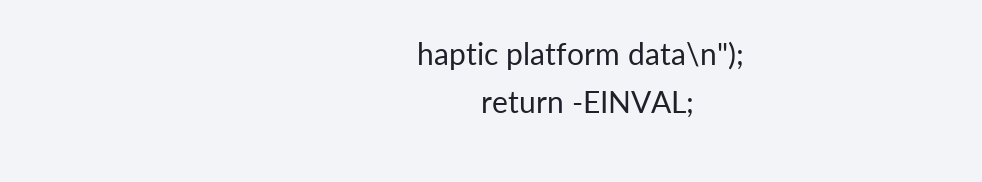haptic platform data\n");
        return -EINVAL;